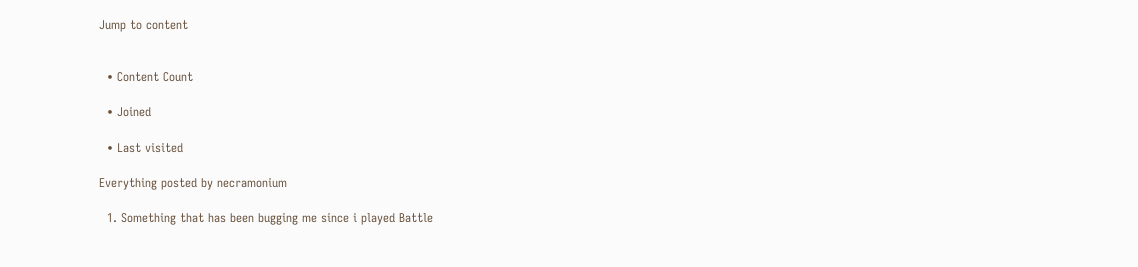Jump to content


  • Content Count

  • Joined

  • Last visited

Everything posted by necramonium

  1. Something that has been bugging me since i played Battle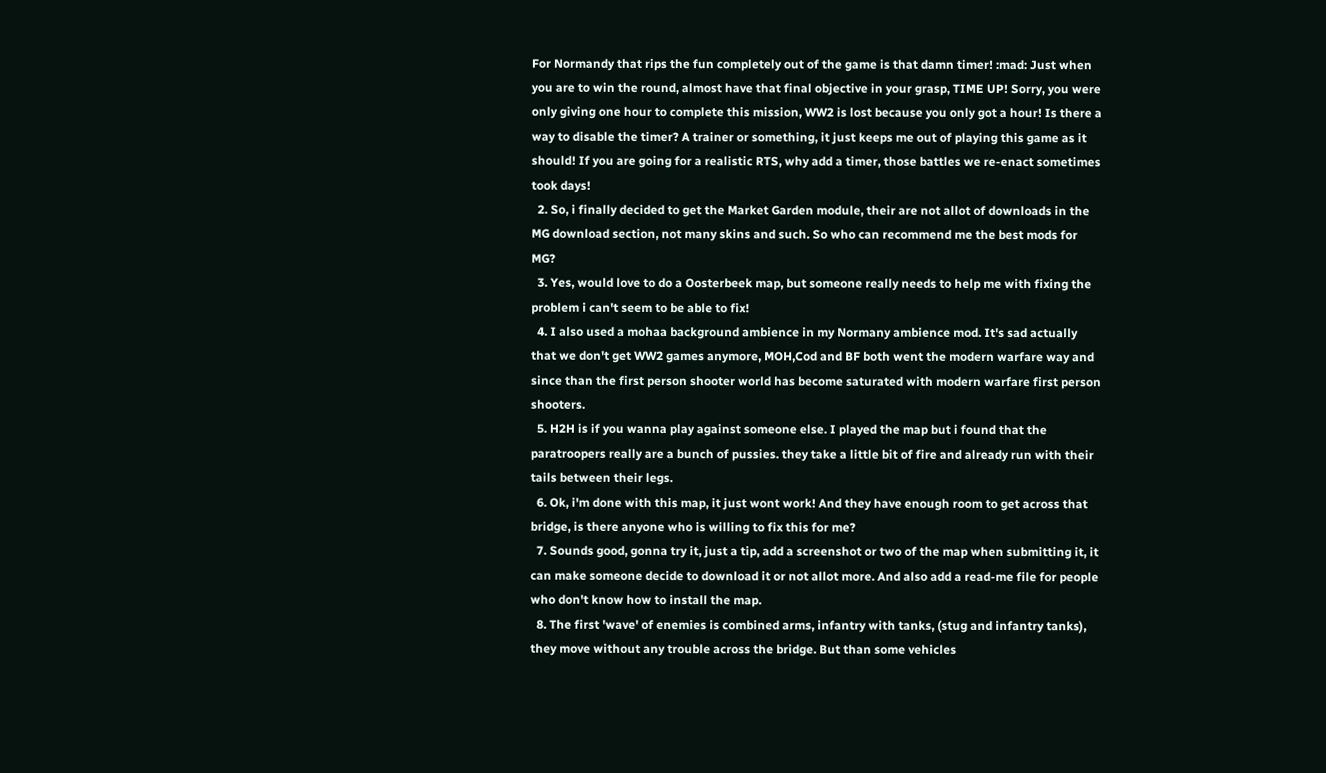For Normandy that rips the fun completely out of the game is that damn timer! :mad: Just when you are to win the round, almost have that final objective in your grasp, TIME UP! Sorry, you were only giving one hour to complete this mission, WW2 is lost because you only got a hour! Is there a way to disable the timer? A trainer or something, it just keeps me out of playing this game as it should! If you are going for a realistic RTS, why add a timer, those battles we re-enact sometimes took days!
  2. So, i finally decided to get the Market Garden module, their are not allot of downloads in the MG download section, not many skins and such. So who can recommend me the best mods for MG?
  3. Yes, would love to do a Oosterbeek map, but someone really needs to help me with fixing the problem i can't seem to be able to fix!
  4. I also used a mohaa background ambience in my Normany ambience mod. It's sad actually that we don't get WW2 games anymore, MOH,Cod and BF both went the modern warfare way and since than the first person shooter world has become saturated with modern warfare first person shooters.
  5. H2H is if you wanna play against someone else. I played the map but i found that the paratroopers really are a bunch of pussies. they take a little bit of fire and already run with their tails between their legs.
  6. Ok, i'm done with this map, it just wont work! And they have enough room to get across that bridge, is there anyone who is willing to fix this for me?
  7. Sounds good, gonna try it, just a tip, add a screenshot or two of the map when submitting it, it can make someone decide to download it or not allot more. And also add a read-me file for people who don't know how to install the map.
  8. The first 'wave' of enemies is combined arms, infantry with tanks, (stug and infantry tanks), they move without any trouble across the bridge. But than some vehicles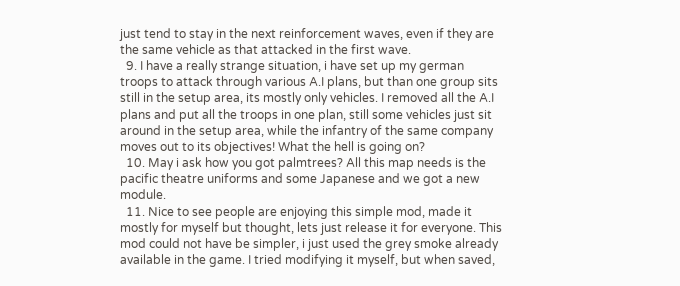just tend to stay in the next reinforcement waves, even if they are the same vehicle as that attacked in the first wave.
  9. I have a really strange situation, i have set up my german troops to attack through various A.I plans, but than one group sits still in the setup area, its mostly only vehicles. I removed all the A.I plans and put all the troops in one plan, still some vehicles just sit around in the setup area, while the infantry of the same company moves out to its objectives! What the hell is going on?
  10. May i ask how you got palmtrees? All this map needs is the pacific theatre uniforms and some Japanese and we got a new module.
  11. Nice to see people are enjoying this simple mod, made it mostly for myself but thought, lets just release it for everyone. This mod could not have be simpler, i just used the grey smoke already available in the game. I tried modifying it myself, but when saved,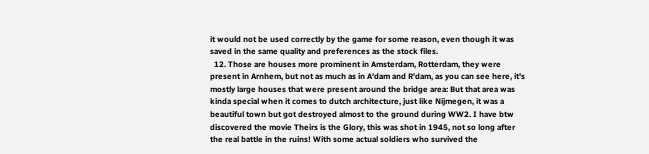it would not be used correctly by the game for some reason, even though it was saved in the same quality and preferences as the stock files.
  12. Those are houses more prominent in Amsterdam, Rotterdam, they were present in Arnhem, but not as much as in A'dam and R'dam, as you can see here, it's mostly large houses that were present around the bridge area: But that area was kinda special when it comes to dutch architecture, just like Nijmegen, it was a beautiful town but got destroyed almost to the ground during WW2. I have btw discovered the movie Theirs is the Glory, this was shot in 1945, not so long after the real battle in the ruins! With some actual soldiers who survived the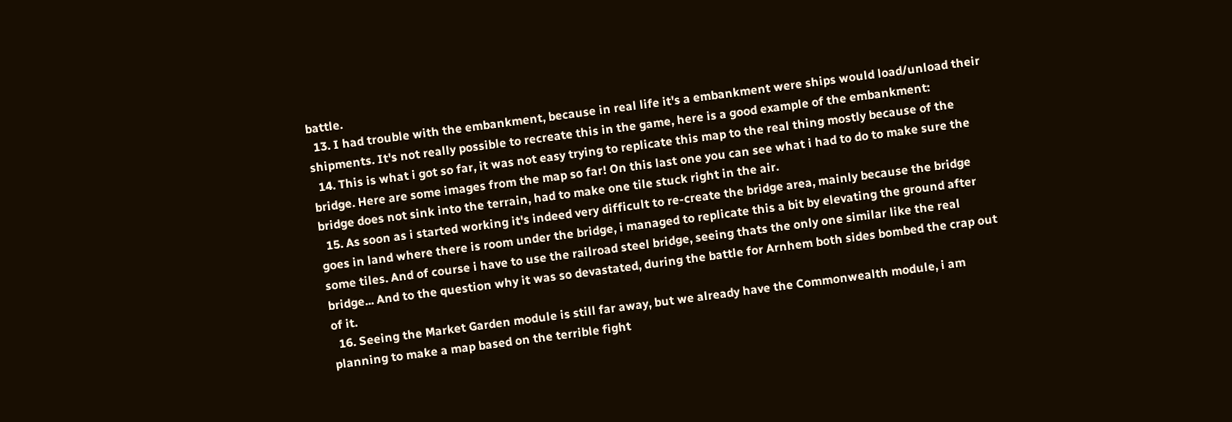battle.
  13. I had trouble with the embankment, because in real life it's a embankment were ships would load/unload their shipments. It's not really possible to recreate this in the game, here is a good example of the embankment:
  14. This is what i got so far, it was not easy trying to replicate this map to the real thing mostly because of the bridge. Here are some images from the map so far! On this last one you can see what i had to do to make sure the bridge does not sink into the terrain, had to make one tile stuck right in the air.
  15. As soon as i started working it's indeed very difficult to re-create the bridge area, mainly because the bridge goes in land where there is room under the bridge, i managed to replicate this a bit by elevating the ground after some tiles. And of course i have to use the railroad steel bridge, seeing thats the only one similar like the real bridge... And to the question why it was so devastated, during the battle for Arnhem both sides bombed the crap out of it.
  16. Seeing the Market Garden module is still far away, but we already have the Commonwealth module, i am planning to make a map based on the terrible fight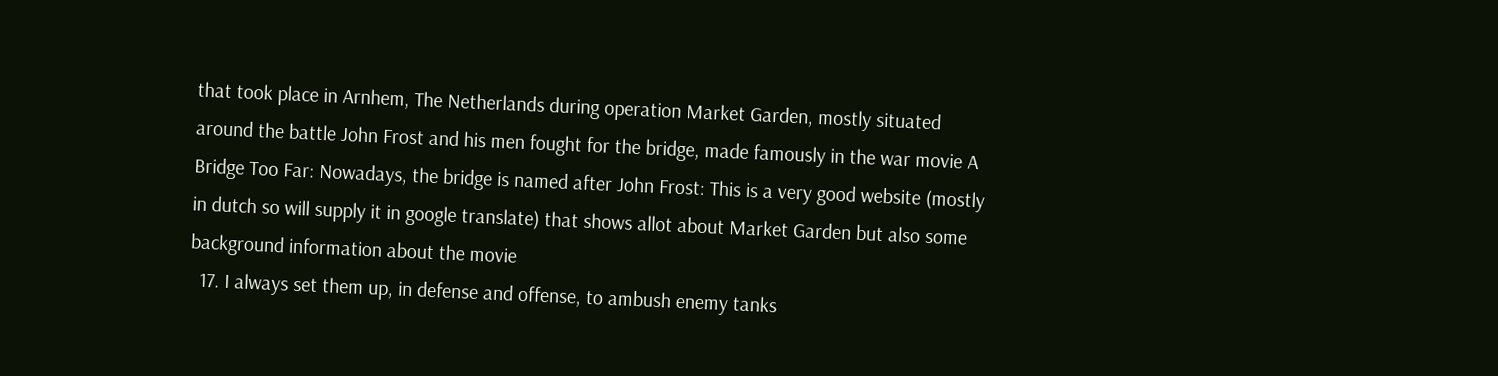that took place in Arnhem, The Netherlands during operation Market Garden, mostly situated around the battle John Frost and his men fought for the bridge, made famously in the war movie A Bridge Too Far: Nowadays, the bridge is named after John Frost: This is a very good website (mostly in dutch so will supply it in google translate) that shows allot about Market Garden but also some background information about the movie
  17. I always set them up, in defense and offense, to ambush enemy tanks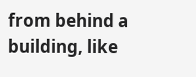from behind a building, like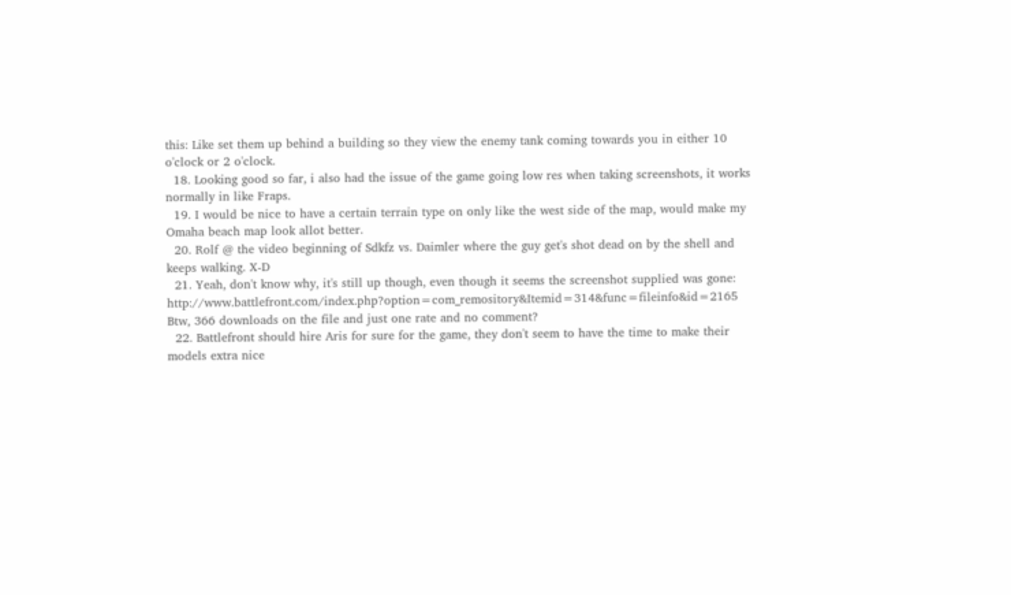this: Like set them up behind a building so they view the enemy tank coming towards you in either 10 o'clock or 2 o'clock.
  18. Looking good so far, i also had the issue of the game going low res when taking screenshots, it works normally in like Fraps.
  19. I would be nice to have a certain terrain type on only like the west side of the map, would make my Omaha beach map look allot better.
  20. Rolf @ the video beginning of Sdkfz vs. Daimler where the guy get's shot dead on by the shell and keeps walking. X-D
  21. Yeah, don't know why, it's still up though, even though it seems the screenshot supplied was gone: http://www.battlefront.com/index.php?option=com_remository&Itemid=314&func=fileinfo&id=2165 Btw, 366 downloads on the file and just one rate and no comment?
  22. Battlefront should hire Aris for sure for the game, they don't seem to have the time to make their models extra nice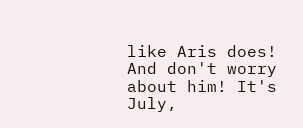like Aris does! And don't worry about him! It's July,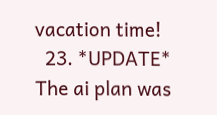vacation time!
  23. *UPDATE* The ai plan was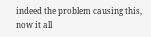indeed the problem causing this, now it all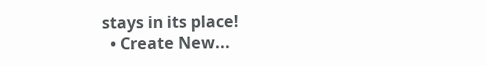stays in its place!
  • Create New...